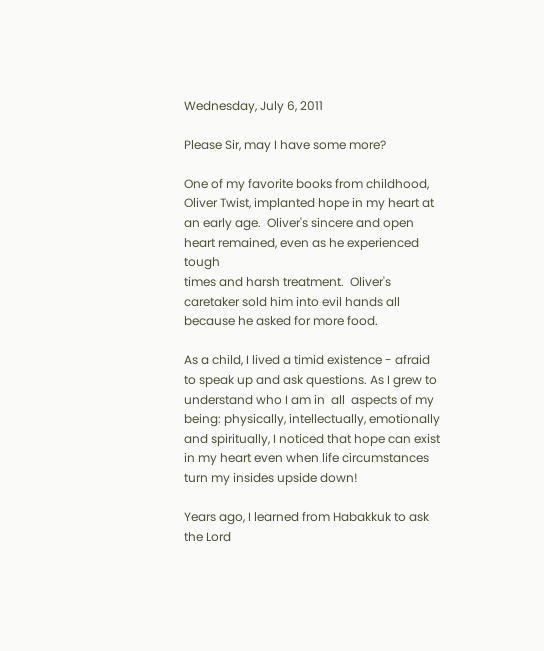Wednesday, July 6, 2011

Please Sir, may I have some more?

One of my favorite books from childhood, Oliver Twist, implanted hope in my heart at an early age.  Oliver's sincere and open heart remained, even as he experienced tough
times and harsh treatment.  Oliver's caretaker sold him into evil hands all because he asked for more food.

As a child, I lived a timid existence - afraid to speak up and ask questions. As I grew to understand who I am in  all  aspects of my being: physically, intellectually, emotionally and spiritually, I noticed that hope can exist in my heart even when life circumstances turn my insides upside down!

Years ago, I learned from Habakkuk to ask the Lord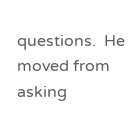questions.  He moved from asking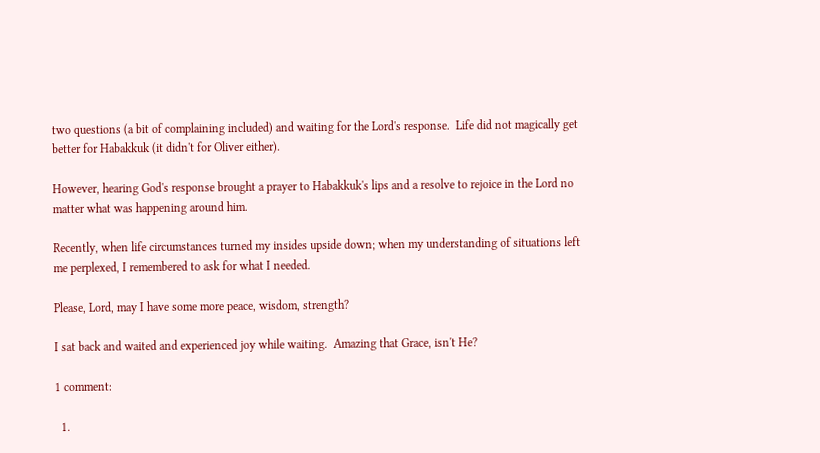two questions (a bit of complaining included) and waiting for the Lord's response.  Life did not magically get better for Habakkuk (it didn't for Oliver either).

However, hearing God's response brought a prayer to Habakkuk's lips and a resolve to rejoice in the Lord no matter what was happening around him.

Recently, when life circumstances turned my insides upside down; when my understanding of situations left me perplexed, I remembered to ask for what I needed.

Please, Lord, may I have some more peace, wisdom, strength?

I sat back and waited and experienced joy while waiting.  Amazing that Grace, isn't He?

1 comment:

  1.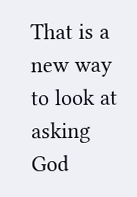That is a new way to look at asking God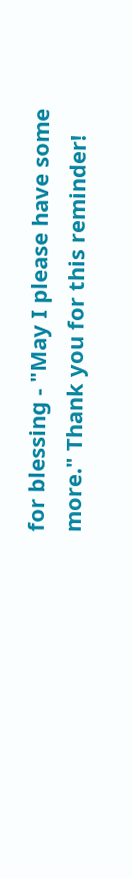for blessing - "May I please have some more." Thank you for this reminder!